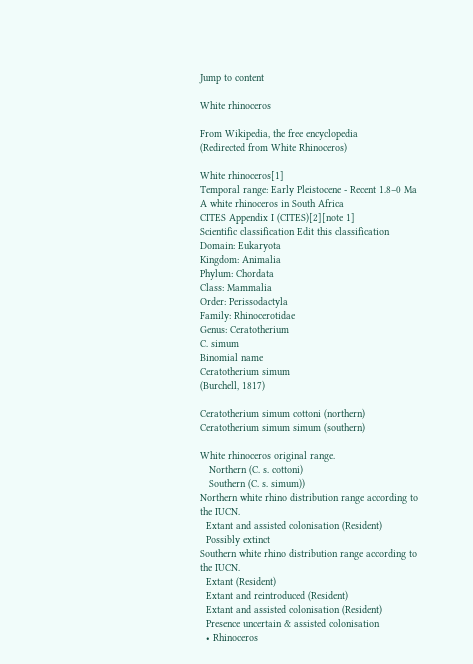Jump to content

White rhinoceros

From Wikipedia, the free encyclopedia
(Redirected from White Rhinoceros)

White rhinoceros[1]
Temporal range: Early Pleistocene - Recent 1.8–0 Ma
A white rhinoceros in South Africa
CITES Appendix I (CITES)[2][note 1]
Scientific classification Edit this classification
Domain: Eukaryota
Kingdom: Animalia
Phylum: Chordata
Class: Mammalia
Order: Perissodactyla
Family: Rhinocerotidae
Genus: Ceratotherium
C. simum
Binomial name
Ceratotherium simum
(Burchell, 1817)

Ceratotherium simum cottoni (northern)
Ceratotherium simum simum (southern)

White rhinoceros original range.
   Northern (C. s. cottoni)
   Southern (C. s. simum))
Northern white rhino distribution range according to the IUCN.
  Extant and assisted colonisation (Resident)
  Possibly extinct
Southern white rhino distribution range according to the IUCN.
  Extant (Resident)
  Extant and reintroduced (Resident)
  Extant and assisted colonisation (Resident)
  Presence uncertain & assisted colonisation
  • Rhinoceros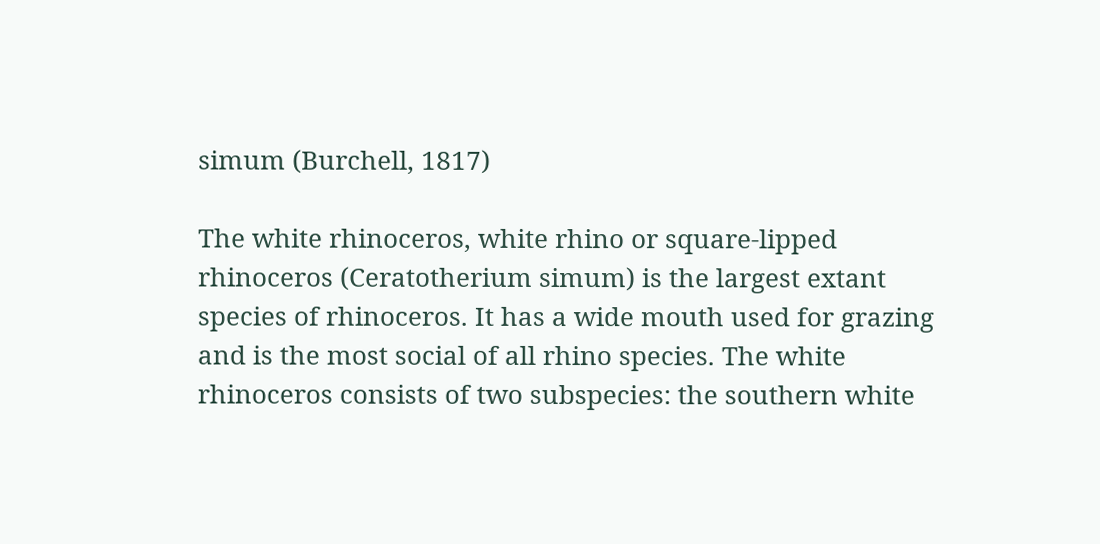simum (Burchell, 1817)

The white rhinoceros, white rhino or square-lipped rhinoceros (Ceratotherium simum) is the largest extant species of rhinoceros. It has a wide mouth used for grazing and is the most social of all rhino species. The white rhinoceros consists of two subspecies: the southern white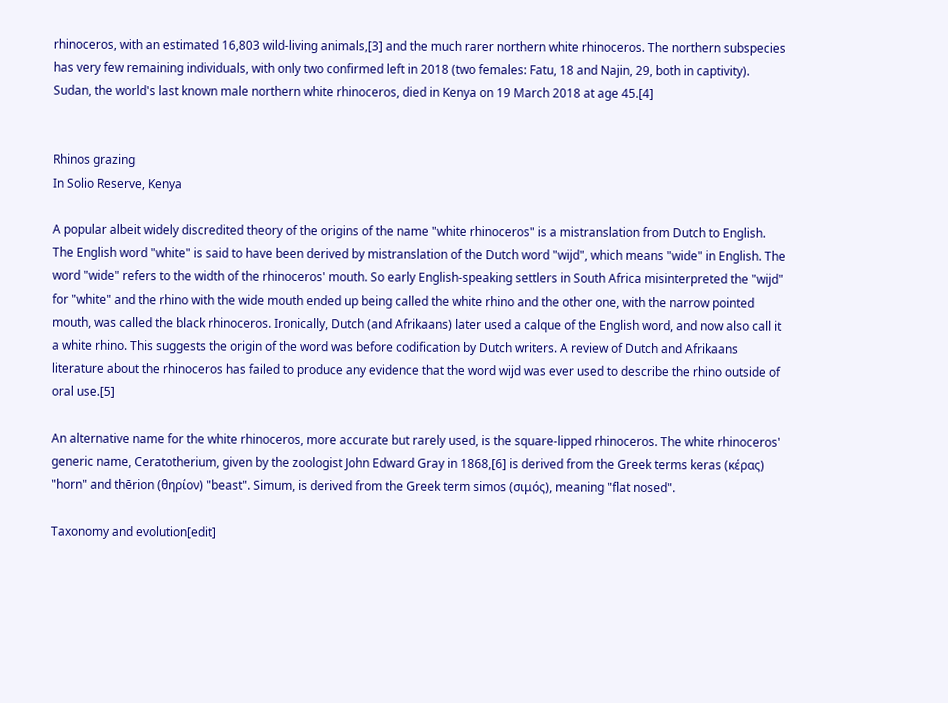rhinoceros, with an estimated 16,803 wild-living animals,[3] and the much rarer northern white rhinoceros. The northern subspecies has very few remaining individuals, with only two confirmed left in 2018 (two females: Fatu, 18 and Najin, 29, both in captivity). Sudan, the world's last known male northern white rhinoceros, died in Kenya on 19 March 2018 at age 45.[4]


Rhinos grazing
In Solio Reserve, Kenya

A popular albeit widely discredited theory of the origins of the name "white rhinoceros" is a mistranslation from Dutch to English. The English word "white" is said to have been derived by mistranslation of the Dutch word "wijd", which means "wide" in English. The word "wide" refers to the width of the rhinoceros' mouth. So early English-speaking settlers in South Africa misinterpreted the "wijd" for "white" and the rhino with the wide mouth ended up being called the white rhino and the other one, with the narrow pointed mouth, was called the black rhinoceros. Ironically, Dutch (and Afrikaans) later used a calque of the English word, and now also call it a white rhino. This suggests the origin of the word was before codification by Dutch writers. A review of Dutch and Afrikaans literature about the rhinoceros has failed to produce any evidence that the word wijd was ever used to describe the rhino outside of oral use.[5]

An alternative name for the white rhinoceros, more accurate but rarely used, is the square-lipped rhinoceros. The white rhinoceros' generic name, Ceratotherium, given by the zoologist John Edward Gray in 1868,[6] is derived from the Greek terms keras (κέρας) "horn" and thērion (θηρίον) "beast". Simum, is derived from the Greek term simos (σιμός), meaning "flat nosed".

Taxonomy and evolution[edit]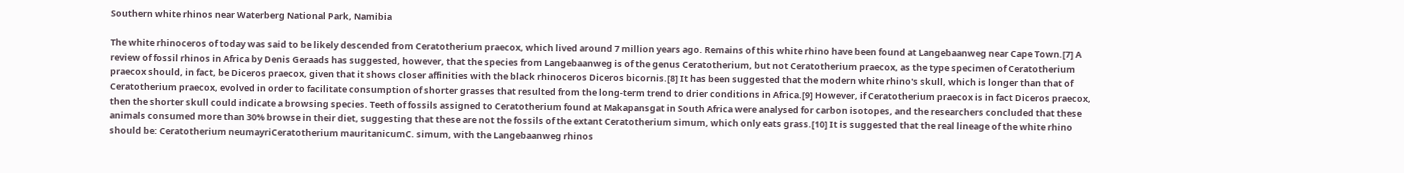Southern white rhinos near Waterberg National Park, Namibia

The white rhinoceros of today was said to be likely descended from Ceratotherium praecox, which lived around 7 million years ago. Remains of this white rhino have been found at Langebaanweg near Cape Town.[7] A review of fossil rhinos in Africa by Denis Geraads has suggested, however, that the species from Langebaanweg is of the genus Ceratotherium, but not Ceratotherium praecox, as the type specimen of Ceratotherium praecox should, in fact, be Diceros praecox, given that it shows closer affinities with the black rhinoceros Diceros bicornis.[8] It has been suggested that the modern white rhino's skull, which is longer than that of Ceratotherium praecox, evolved in order to facilitate consumption of shorter grasses that resulted from the long-term trend to drier conditions in Africa.[9] However, if Ceratotherium praecox is in fact Diceros praecox, then the shorter skull could indicate a browsing species. Teeth of fossils assigned to Ceratotherium found at Makapansgat in South Africa were analysed for carbon isotopes, and the researchers concluded that these animals consumed more than 30% browse in their diet, suggesting that these are not the fossils of the extant Ceratotherium simum, which only eats grass.[10] It is suggested that the real lineage of the white rhino should be: Ceratotherium neumayriCeratotherium mauritanicumC. simum, with the Langebaanweg rhinos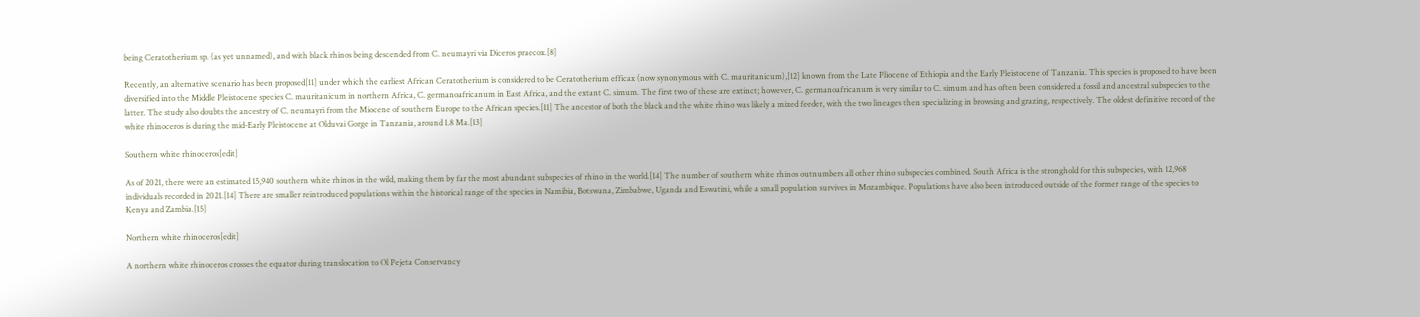being Ceratotherium sp. (as yet unnamed), and with black rhinos being descended from C. neumayri via Diceros praecox.[8]

Recently, an alternative scenario has been proposed[11] under which the earliest African Ceratotherium is considered to be Ceratotherium efficax (now synonymous with C. mauritanicum),[12] known from the Late Pliocene of Ethiopia and the Early Pleistocene of Tanzania. This species is proposed to have been diversified into the Middle Pleistocene species C. mauritanicum in northern Africa, C. germanoafricanum in East Africa, and the extant C. simum. The first two of these are extinct; however, C. germanoafricanum is very similar to C. simum and has often been considered a fossil and ancestral subspecies to the latter. The study also doubts the ancestry of C. neumayri from the Miocene of southern Europe to the African species.[11] The ancestor of both the black and the white rhino was likely a mixed feeder, with the two lineages then specializing in browsing and grazing, respectively. The oldest definitive record of the white rhinoceros is during the mid-Early Pleistocene at Olduvai Gorge in Tanzania, around 1.8 Ma.[13]

Southern white rhinoceros[edit]

As of 2021, there were an estimated 15,940 southern white rhinos in the wild, making them by far the most abundant subspecies of rhino in the world.[14] The number of southern white rhinos outnumbers all other rhino subspecies combined. South Africa is the stronghold for this subspecies, with 12,968 individuals recorded in 2021.[14] There are smaller reintroduced populations within the historical range of the species in Namibia, Botswana, Zimbabwe, Uganda and Eswatini, while a small population survives in Mozambique. Populations have also been introduced outside of the former range of the species to Kenya and Zambia.[15]

Northern white rhinoceros[edit]

A northern white rhinoceros crosses the equator during translocation to Ol Pejeta Conservancy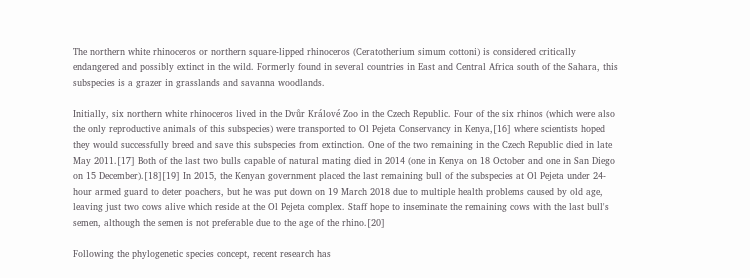The northern white rhinoceros or northern square-lipped rhinoceros (Ceratotherium simum cottoni) is considered critically endangered and possibly extinct in the wild. Formerly found in several countries in East and Central Africa south of the Sahara, this subspecies is a grazer in grasslands and savanna woodlands.

Initially, six northern white rhinoceros lived in the Dvůr Králové Zoo in the Czech Republic. Four of the six rhinos (which were also the only reproductive animals of this subspecies) were transported to Ol Pejeta Conservancy in Kenya,[16] where scientists hoped they would successfully breed and save this subspecies from extinction. One of the two remaining in the Czech Republic died in late May 2011.[17] Both of the last two bulls capable of natural mating died in 2014 (one in Kenya on 18 October and one in San Diego on 15 December).[18][19] In 2015, the Kenyan government placed the last remaining bull of the subspecies at Ol Pejeta under 24-hour armed guard to deter poachers, but he was put down on 19 March 2018 due to multiple health problems caused by old age, leaving just two cows alive which reside at the Ol Pejeta complex. Staff hope to inseminate the remaining cows with the last bull's semen, although the semen is not preferable due to the age of the rhino.[20]

Following the phylogenetic species concept, recent research has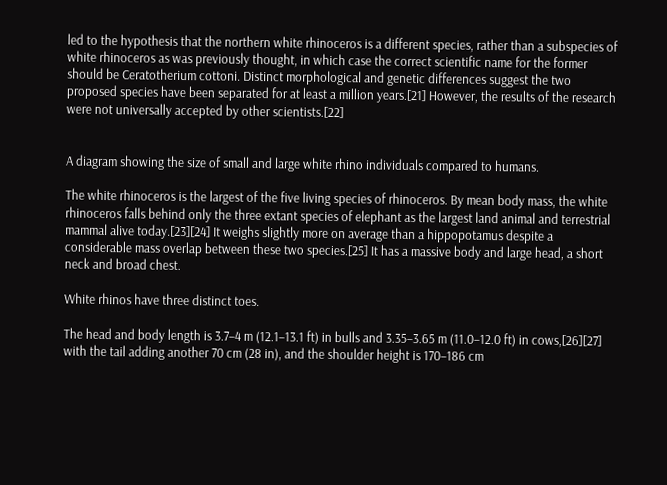led to the hypothesis that the northern white rhinoceros is a different species, rather than a subspecies of white rhinoceros as was previously thought, in which case the correct scientific name for the former should be Ceratotherium cottoni. Distinct morphological and genetic differences suggest the two proposed species have been separated for at least a million years.[21] However, the results of the research were not universally accepted by other scientists.[22]


A diagram showing the size of small and large white rhino individuals compared to humans.

The white rhinoceros is the largest of the five living species of rhinoceros. By mean body mass, the white rhinoceros falls behind only the three extant species of elephant as the largest land animal and terrestrial mammal alive today.[23][24] It weighs slightly more on average than a hippopotamus despite a considerable mass overlap between these two species.[25] It has a massive body and large head, a short neck and broad chest.

White rhinos have three distinct toes.

The head and body length is 3.7–4 m (12.1–13.1 ft) in bulls and 3.35–3.65 m (11.0–12.0 ft) in cows,[26][27] with the tail adding another 70 cm (28 in), and the shoulder height is 170–186 cm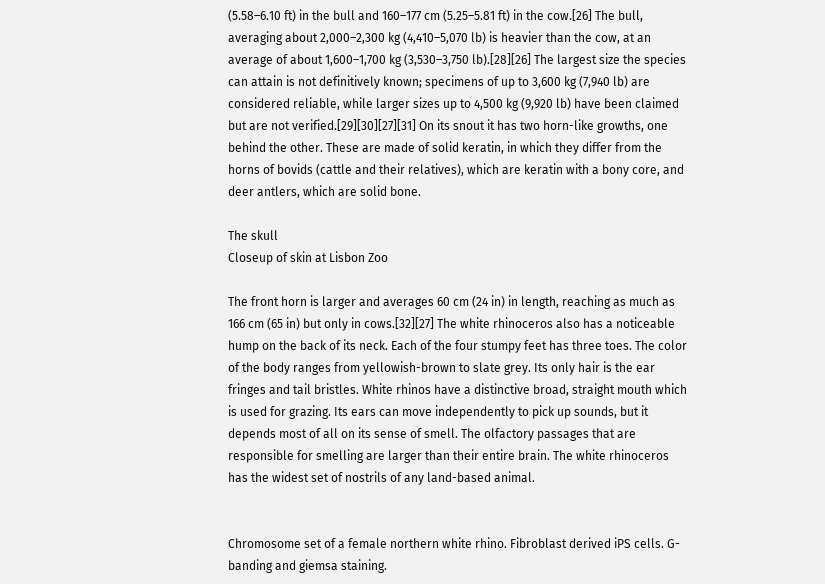(5.58–6.10 ft) in the bull and 160–177 cm (5.25–5.81 ft) in the cow.[26] The bull, averaging about 2,000–2,300 kg (4,410–5,070 lb) is heavier than the cow, at an average of about 1,600–1,700 kg (3,530–3,750 lb).[28][26] The largest size the species can attain is not definitively known; specimens of up to 3,600 kg (7,940 lb) are considered reliable, while larger sizes up to 4,500 kg (9,920 lb) have been claimed but are not verified.[29][30][27][31] On its snout it has two horn-like growths, one behind the other. These are made of solid keratin, in which they differ from the horns of bovids (cattle and their relatives), which are keratin with a bony core, and deer antlers, which are solid bone.

The skull
Closeup of skin at Lisbon Zoo

The front horn is larger and averages 60 cm (24 in) in length, reaching as much as 166 cm (65 in) but only in cows.[32][27] The white rhinoceros also has a noticeable hump on the back of its neck. Each of the four stumpy feet has three toes. The color of the body ranges from yellowish-brown to slate grey. Its only hair is the ear fringes and tail bristles. White rhinos have a distinctive broad, straight mouth which is used for grazing. Its ears can move independently to pick up sounds, but it depends most of all on its sense of smell. The olfactory passages that are responsible for smelling are larger than their entire brain. The white rhinoceros has the widest set of nostrils of any land-based animal.


Chromosome set of a female northern white rhino. Fibroblast derived iPS cells. G-banding and giemsa staining.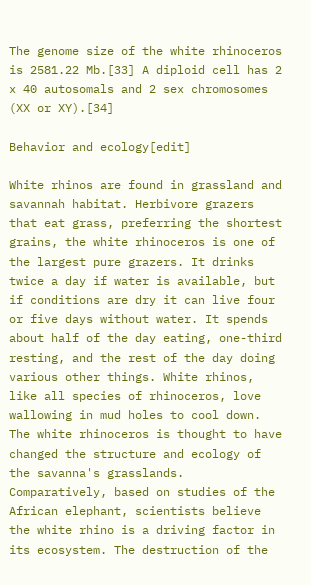The genome size of the white rhinoceros is 2581.22 Mb.[33] A diploid cell has 2 x 40 autosomals and 2 sex chromosomes (XX or XY).[34]

Behavior and ecology[edit]

White rhinos are found in grassland and savannah habitat. Herbivore grazers that eat grass, preferring the shortest grains, the white rhinoceros is one of the largest pure grazers. It drinks twice a day if water is available, but if conditions are dry it can live four or five days without water. It spends about half of the day eating, one-third resting, and the rest of the day doing various other things. White rhinos, like all species of rhinoceros, love wallowing in mud holes to cool down. The white rhinoceros is thought to have changed the structure and ecology of the savanna's grasslands. Comparatively, based on studies of the African elephant, scientists believe the white rhino is a driving factor in its ecosystem. The destruction of the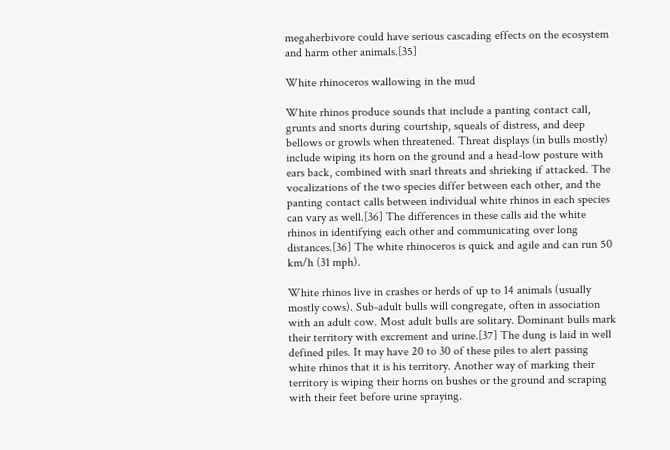megaherbivore could have serious cascading effects on the ecosystem and harm other animals.[35]

White rhinoceros wallowing in the mud

White rhinos produce sounds that include a panting contact call, grunts and snorts during courtship, squeals of distress, and deep bellows or growls when threatened. Threat displays (in bulls mostly) include wiping its horn on the ground and a head-low posture with ears back, combined with snarl threats and shrieking if attacked. The vocalizations of the two species differ between each other, and the panting contact calls between individual white rhinos in each species can vary as well.[36] The differences in these calls aid the white rhinos in identifying each other and communicating over long distances.[36] The white rhinoceros is quick and agile and can run 50 km/h (31 mph).

White rhinos live in crashes or herds of up to 14 animals (usually mostly cows). Sub-adult bulls will congregate, often in association with an adult cow. Most adult bulls are solitary. Dominant bulls mark their territory with excrement and urine.[37] The dung is laid in well defined piles. It may have 20 to 30 of these piles to alert passing white rhinos that it is his territory. Another way of marking their territory is wiping their horns on bushes or the ground and scraping with their feet before urine spraying.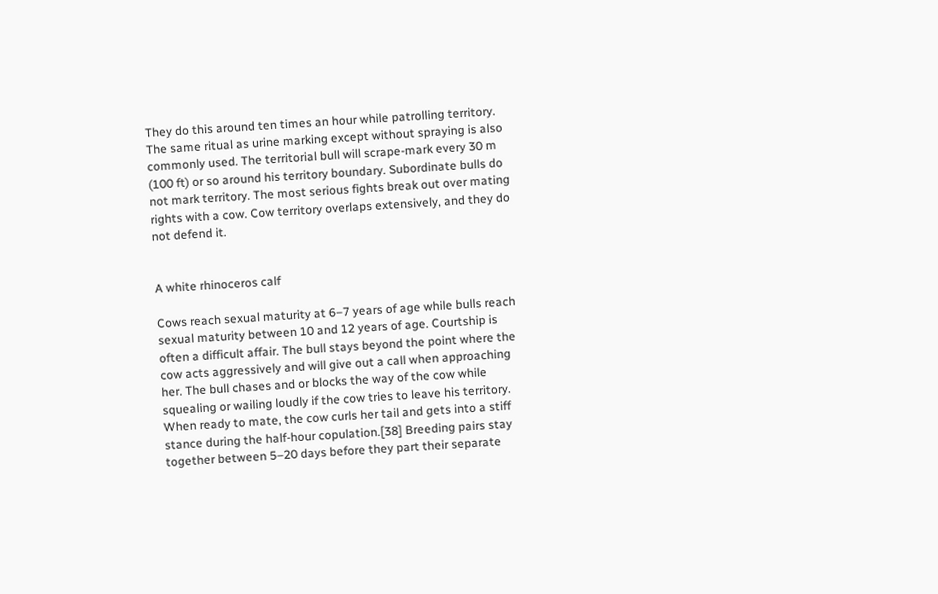They do this around ten times an hour while patrolling territory. The same ritual as urine marking except without spraying is also commonly used. The territorial bull will scrape-mark every 30 m (100 ft) or so around his territory boundary. Subordinate bulls do not mark territory. The most serious fights break out over mating rights with a cow. Cow territory overlaps extensively, and they do not defend it.


A white rhinoceros calf

Cows reach sexual maturity at 6–7 years of age while bulls reach sexual maturity between 10 and 12 years of age. Courtship is often a difficult affair. The bull stays beyond the point where the cow acts aggressively and will give out a call when approaching her. The bull chases and or blocks the way of the cow while squealing or wailing loudly if the cow tries to leave his territory. When ready to mate, the cow curls her tail and gets into a stiff stance during the half-hour copulation.[38] Breeding pairs stay together between 5–20 days before they part their separate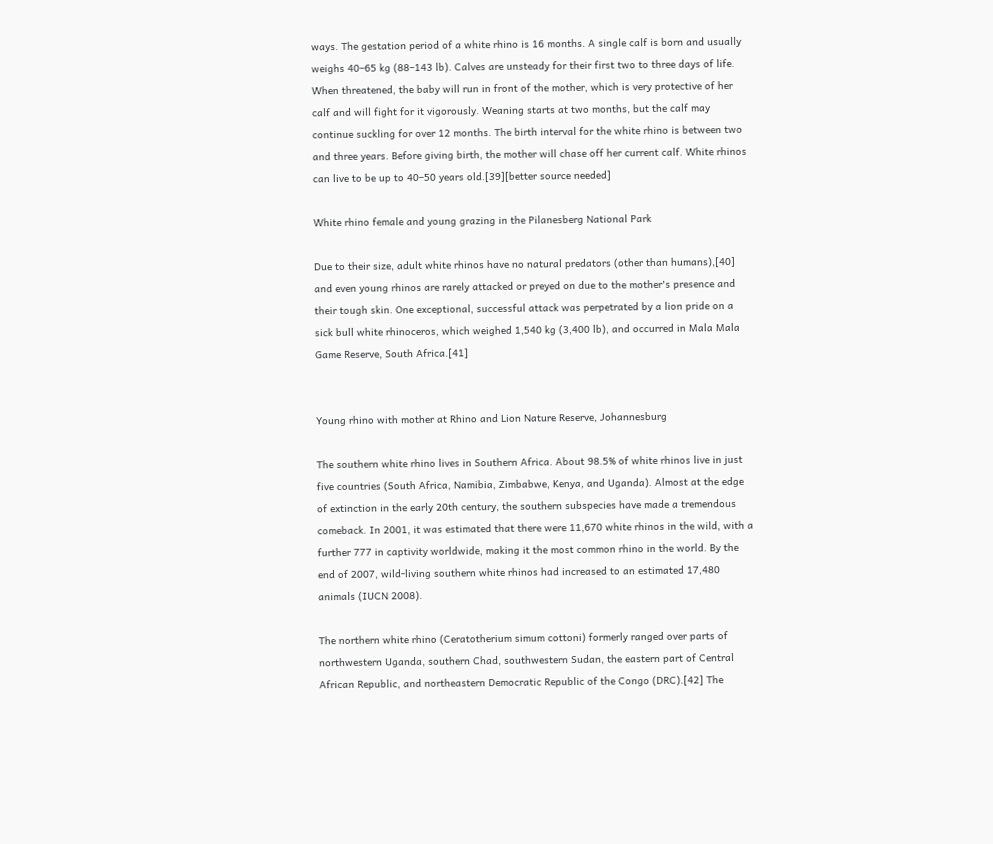ways. The gestation period of a white rhino is 16 months. A single calf is born and usually weighs 40–65 kg (88–143 lb). Calves are unsteady for their first two to three days of life. When threatened, the baby will run in front of the mother, which is very protective of her calf and will fight for it vigorously. Weaning starts at two months, but the calf may continue suckling for over 12 months. The birth interval for the white rhino is between two and three years. Before giving birth, the mother will chase off her current calf. White rhinos can live to be up to 40–50 years old.[39][better source needed]

White rhino female and young grazing in the Pilanesberg National Park

Due to their size, adult white rhinos have no natural predators (other than humans),[40] and even young rhinos are rarely attacked or preyed on due to the mother's presence and their tough skin. One exceptional, successful attack was perpetrated by a lion pride on a sick bull white rhinoceros, which weighed 1,540 kg (3,400 lb), and occurred in Mala Mala Game Reserve, South Africa.[41]


Young rhino with mother at Rhino and Lion Nature Reserve, Johannesburg

The southern white rhino lives in Southern Africa. About 98.5% of white rhinos live in just five countries (South Africa, Namibia, Zimbabwe, Kenya, and Uganda). Almost at the edge of extinction in the early 20th century, the southern subspecies have made a tremendous comeback. In 2001, it was estimated that there were 11,670 white rhinos in the wild, with a further 777 in captivity worldwide, making it the most common rhino in the world. By the end of 2007, wild-living southern white rhinos had increased to an estimated 17,480 animals (IUCN 2008).

The northern white rhino (Ceratotherium simum cottoni) formerly ranged over parts of northwestern Uganda, southern Chad, southwestern Sudan, the eastern part of Central African Republic, and northeastern Democratic Republic of the Congo (DRC).[42] The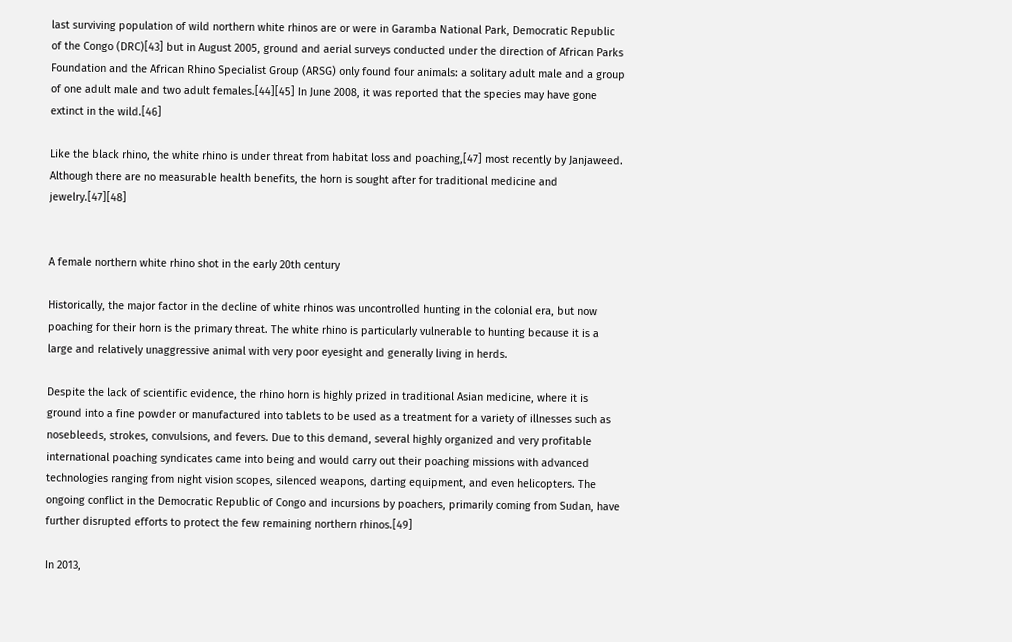last surviving population of wild northern white rhinos are or were in Garamba National Park, Democratic Republic of the Congo (DRC)[43] but in August 2005, ground and aerial surveys conducted under the direction of African Parks Foundation and the African Rhino Specialist Group (ARSG) only found four animals: a solitary adult male and a group of one adult male and two adult females.[44][45] In June 2008, it was reported that the species may have gone extinct in the wild.[46]

Like the black rhino, the white rhino is under threat from habitat loss and poaching,[47] most recently by Janjaweed. Although there are no measurable health benefits, the horn is sought after for traditional medicine and jewelry.[47][48]


A female northern white rhino shot in the early 20th century

Historically, the major factor in the decline of white rhinos was uncontrolled hunting in the colonial era, but now poaching for their horn is the primary threat. The white rhino is particularly vulnerable to hunting because it is a large and relatively unaggressive animal with very poor eyesight and generally living in herds.

Despite the lack of scientific evidence, the rhino horn is highly prized in traditional Asian medicine, where it is ground into a fine powder or manufactured into tablets to be used as a treatment for a variety of illnesses such as nosebleeds, strokes, convulsions, and fevers. Due to this demand, several highly organized and very profitable international poaching syndicates came into being and would carry out their poaching missions with advanced technologies ranging from night vision scopes, silenced weapons, darting equipment, and even helicopters. The ongoing conflict in the Democratic Republic of Congo and incursions by poachers, primarily coming from Sudan, have further disrupted efforts to protect the few remaining northern rhinos.[49]

In 2013,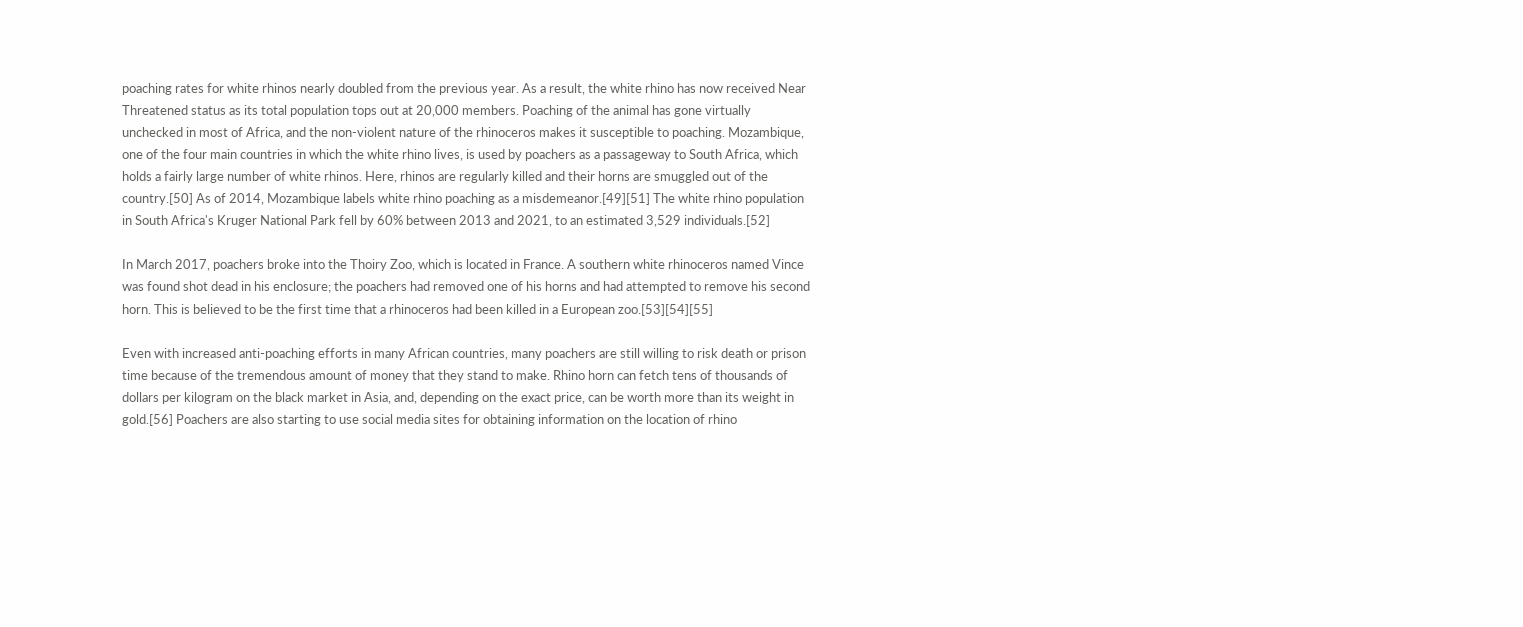poaching rates for white rhinos nearly doubled from the previous year. As a result, the white rhino has now received Near Threatened status as its total population tops out at 20,000 members. Poaching of the animal has gone virtually unchecked in most of Africa, and the non-violent nature of the rhinoceros makes it susceptible to poaching. Mozambique, one of the four main countries in which the white rhino lives, is used by poachers as a passageway to South Africa, which holds a fairly large number of white rhinos. Here, rhinos are regularly killed and their horns are smuggled out of the country.[50] As of 2014, Mozambique labels white rhino poaching as a misdemeanor.[49][51] The white rhino population in South Africa's Kruger National Park fell by 60% between 2013 and 2021, to an estimated 3,529 individuals.[52]

In March 2017, poachers broke into the Thoiry Zoo, which is located in France. A southern white rhinoceros named Vince was found shot dead in his enclosure; the poachers had removed one of his horns and had attempted to remove his second horn. This is believed to be the first time that a rhinoceros had been killed in a European zoo.[53][54][55]

Even with increased anti-poaching efforts in many African countries, many poachers are still willing to risk death or prison time because of the tremendous amount of money that they stand to make. Rhino horn can fetch tens of thousands of dollars per kilogram on the black market in Asia, and, depending on the exact price, can be worth more than its weight in gold.[56] Poachers are also starting to use social media sites for obtaining information on the location of rhino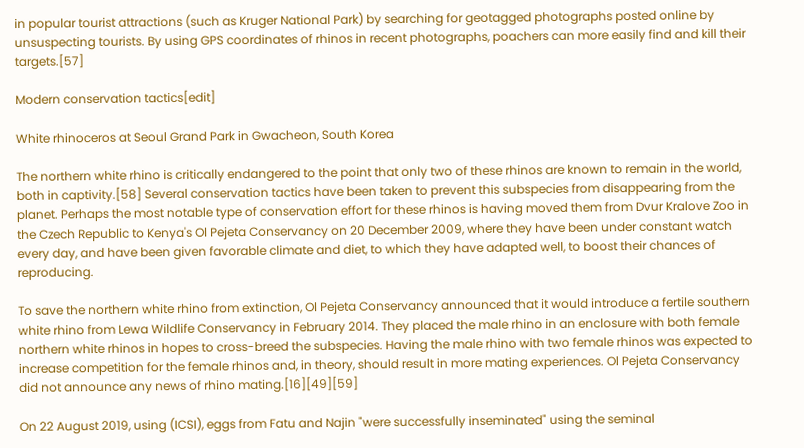in popular tourist attractions (such as Kruger National Park) by searching for geotagged photographs posted online by unsuspecting tourists. By using GPS coordinates of rhinos in recent photographs, poachers can more easily find and kill their targets.[57]

Modern conservation tactics[edit]

White rhinoceros at Seoul Grand Park in Gwacheon, South Korea

The northern white rhino is critically endangered to the point that only two of these rhinos are known to remain in the world, both in captivity.[58] Several conservation tactics have been taken to prevent this subspecies from disappearing from the planet. Perhaps the most notable type of conservation effort for these rhinos is having moved them from Dvur Kralove Zoo in the Czech Republic to Kenya's Ol Pejeta Conservancy on 20 December 2009, where they have been under constant watch every day, and have been given favorable climate and diet, to which they have adapted well, to boost their chances of reproducing.

To save the northern white rhino from extinction, Ol Pejeta Conservancy announced that it would introduce a fertile southern white rhino from Lewa Wildlife Conservancy in February 2014. They placed the male rhino in an enclosure with both female northern white rhinos in hopes to cross-breed the subspecies. Having the male rhino with two female rhinos was expected to increase competition for the female rhinos and, in theory, should result in more mating experiences. Ol Pejeta Conservancy did not announce any news of rhino mating.[16][49][59]

On 22 August 2019, using (ICSI), eggs from Fatu and Najin "were successfully inseminated" using the seminal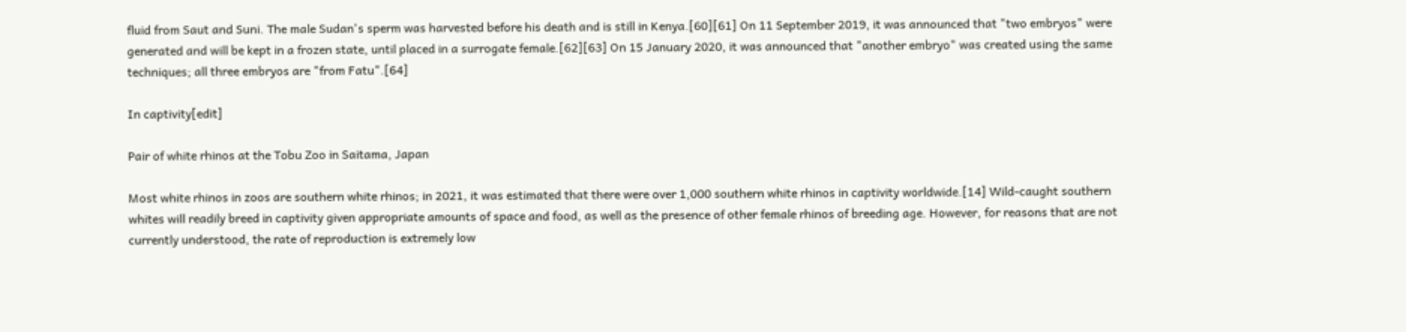fluid from Saut and Suni. The male Sudan's sperm was harvested before his death and is still in Kenya.[60][61] On 11 September 2019, it was announced that "two embryos" were generated and will be kept in a frozen state, until placed in a surrogate female.[62][63] On 15 January 2020, it was announced that "another embryo" was created using the same techniques; all three embryos are "from Fatu".[64]

In captivity[edit]

Pair of white rhinos at the Tobu Zoo in Saitama, Japan

Most white rhinos in zoos are southern white rhinos; in 2021, it was estimated that there were over 1,000 southern white rhinos in captivity worldwide.[14] Wild-caught southern whites will readily breed in captivity given appropriate amounts of space and food, as well as the presence of other female rhinos of breeding age. However, for reasons that are not currently understood, the rate of reproduction is extremely low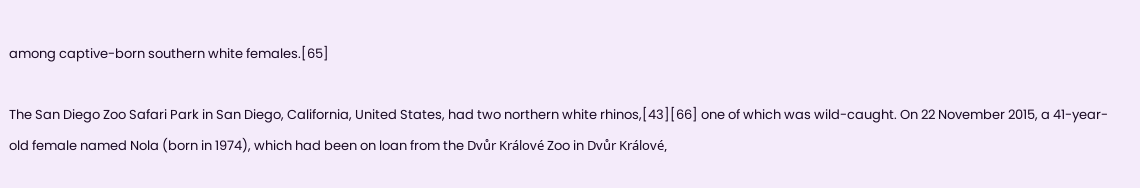among captive-born southern white females.[65]

The San Diego Zoo Safari Park in San Diego, California, United States, had two northern white rhinos,[43][66] one of which was wild-caught. On 22 November 2015, a 41-year-old female named Nola (born in 1974), which had been on loan from the Dvůr Králové Zoo in Dvůr Králové,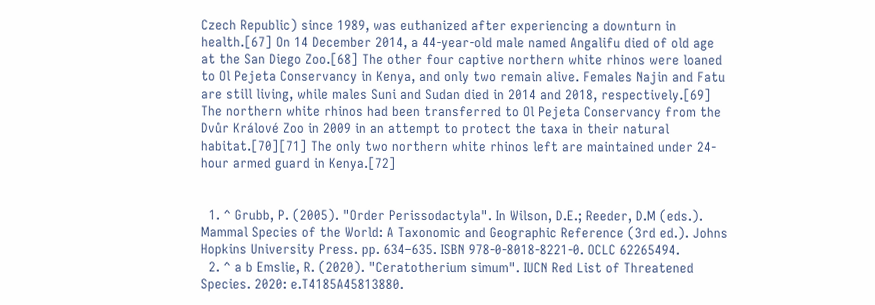Czech Republic) since 1989, was euthanized after experiencing a downturn in health.[67] On 14 December 2014, a 44-year-old male named Angalifu died of old age at the San Diego Zoo.[68] The other four captive northern white rhinos were loaned to Ol Pejeta Conservancy in Kenya, and only two remain alive. Females Najin and Fatu are still living, while males Suni and Sudan died in 2014 and 2018, respectively.[69] The northern white rhinos had been transferred to Ol Pejeta Conservancy from the Dvůr Králové Zoo in 2009 in an attempt to protect the taxa in their natural habitat.[70][71] The only two northern white rhinos left are maintained under 24-hour armed guard in Kenya.[72]


  1. ^ Grubb, P. (2005). "Order Perissodactyla". In Wilson, D.E.; Reeder, D.M (eds.). Mammal Species of the World: A Taxonomic and Geographic Reference (3rd ed.). Johns Hopkins University Press. pp. 634–635. ISBN 978-0-8018-8221-0. OCLC 62265494.
  2. ^ a b Emslie, R. (2020). "Ceratotherium simum". IUCN Red List of Threatened Species. 2020: e.T4185A45813880.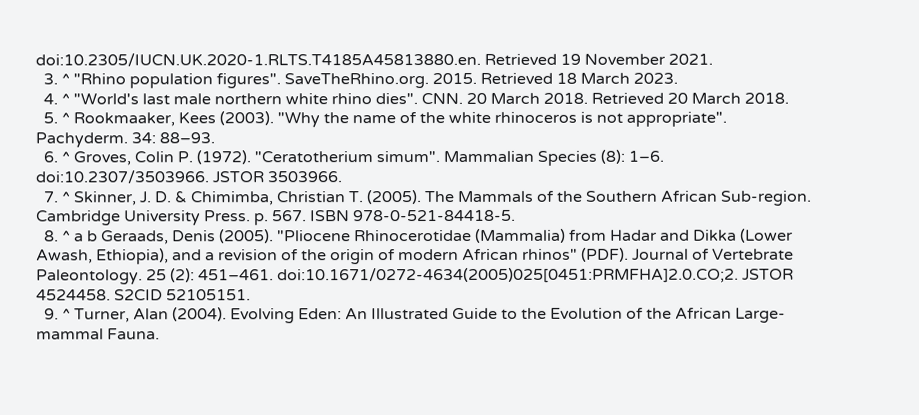doi:10.2305/IUCN.UK.2020-1.RLTS.T4185A45813880.en. Retrieved 19 November 2021.
  3. ^ "Rhino population figures". SaveTheRhino.org. 2015. Retrieved 18 March 2023.
  4. ^ "World's last male northern white rhino dies". CNN. 20 March 2018. Retrieved 20 March 2018.
  5. ^ Rookmaaker, Kees (2003). "Why the name of the white rhinoceros is not appropriate". Pachyderm. 34: 88–93.
  6. ^ Groves, Colin P. (1972). "Ceratotherium simum". Mammalian Species (8): 1–6. doi:10.2307/3503966. JSTOR 3503966.
  7. ^ Skinner, J. D. & Chimimba, Christian T. (2005). The Mammals of the Southern African Sub-region. Cambridge University Press. p. 567. ISBN 978-0-521-84418-5.
  8. ^ a b Geraads, Denis (2005). "Pliocene Rhinocerotidae (Mammalia) from Hadar and Dikka (Lower Awash, Ethiopia), and a revision of the origin of modern African rhinos" (PDF). Journal of Vertebrate Paleontology. 25 (2): 451–461. doi:10.1671/0272-4634(2005)025[0451:PRMFHA]2.0.CO;2. JSTOR 4524458. S2CID 52105151.
  9. ^ Turner, Alan (2004). Evolving Eden: An Illustrated Guide to the Evolution of the African Large-mammal Fauna.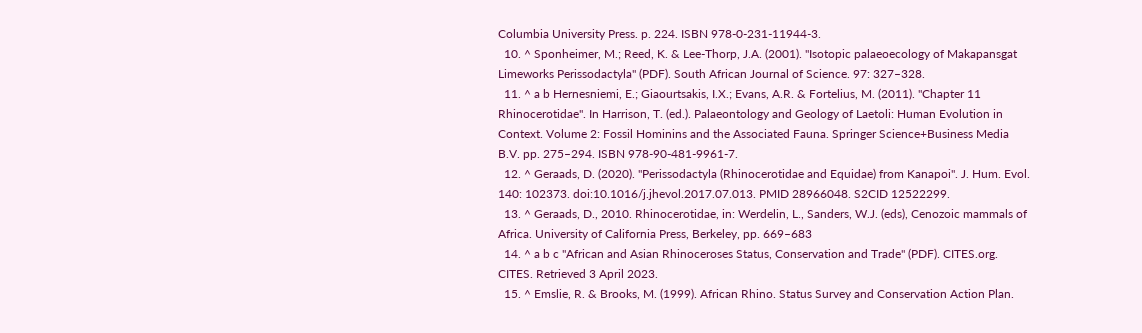Columbia University Press. p. 224. ISBN 978-0-231-11944-3.
  10. ^ Sponheimer, M.; Reed, K. & Lee-Thorp, J.A. (2001). "Isotopic palaeoecology of Makapansgat Limeworks Perissodactyla" (PDF). South African Journal of Science. 97: 327–328.
  11. ^ a b Hernesniemi, E.; Giaourtsakis, I.X.; Evans, A.R. & Fortelius, M. (2011). "Chapter 11 Rhinocerotidae". In Harrison, T. (ed.). Palaeontology and Geology of Laetoli: Human Evolution in Context. Volume 2: Fossil Hominins and the Associated Fauna. Springer Science+Business Media B.V. pp. 275–294. ISBN 978-90-481-9961-7.
  12. ^ Geraads, D. (2020). "Perissodactyla (Rhinocerotidae and Equidae) from Kanapoi". J. Hum. Evol. 140: 102373. doi:10.1016/j.jhevol.2017.07.013. PMID 28966048. S2CID 12522299.
  13. ^ Geraads, D., 2010. Rhinocerotidae, in: Werdelin, L., Sanders, W.J. (eds), Cenozoic mammals of Africa. University of California Press, Berkeley, pp. 669–683
  14. ^ a b c "African and Asian Rhinoceroses Status, Conservation and Trade" (PDF). CITES.org. CITES. Retrieved 3 April 2023.
  15. ^ Emslie, R. & Brooks, M. (1999). African Rhino. Status Survey and Conservation Action Plan.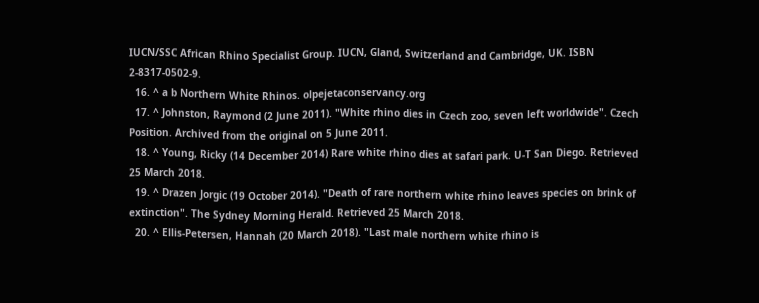IUCN/SSC African Rhino Specialist Group. IUCN, Gland, Switzerland and Cambridge, UK. ISBN 2-8317-0502-9.
  16. ^ a b Northern White Rhinos. olpejetaconservancy.org
  17. ^ Johnston, Raymond (2 June 2011). "White rhino dies in Czech zoo, seven left worldwide". Czech Position. Archived from the original on 5 June 2011.
  18. ^ Young, Ricky (14 December 2014) Rare white rhino dies at safari park. U-T San Diego. Retrieved 25 March 2018.
  19. ^ Drazen Jorgic (19 October 2014). "Death of rare northern white rhino leaves species on brink of extinction". The Sydney Morning Herald. Retrieved 25 March 2018.
  20. ^ Ellis-Petersen, Hannah (20 March 2018). "Last male northern white rhino is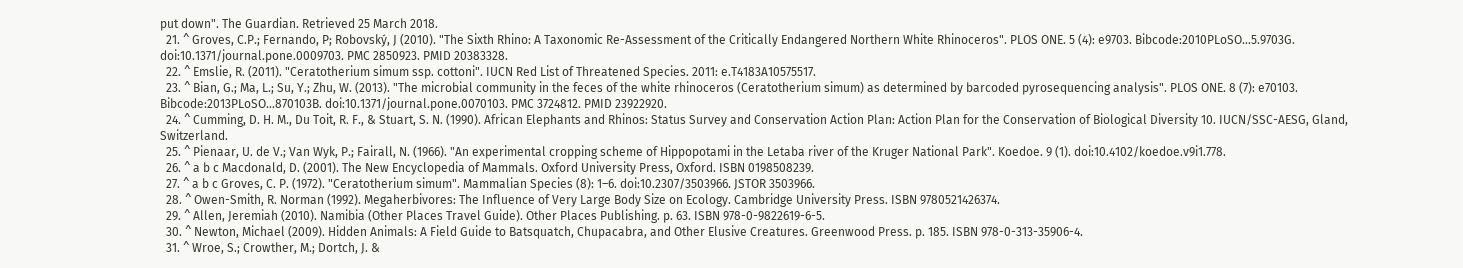put down". The Guardian. Retrieved 25 March 2018.
  21. ^ Groves, C.P.; Fernando, P; Robovský, J (2010). "The Sixth Rhino: A Taxonomic Re-Assessment of the Critically Endangered Northern White Rhinoceros". PLOS ONE. 5 (4): e9703. Bibcode:2010PLoSO...5.9703G. doi:10.1371/journal.pone.0009703. PMC 2850923. PMID 20383328.
  22. ^ Emslie, R. (2011). "Ceratotherium simum ssp. cottoni". IUCN Red List of Threatened Species. 2011: e.T4183A10575517.
  23. ^ Bian, G.; Ma, L.; Su, Y.; Zhu, W. (2013). "The microbial community in the feces of the white rhinoceros (Ceratotherium simum) as determined by barcoded pyrosequencing analysis". PLOS ONE. 8 (7): e70103. Bibcode:2013PLoSO...870103B. doi:10.1371/journal.pone.0070103. PMC 3724812. PMID 23922920.
  24. ^ Cumming, D. H. M., Du Toit, R. F., & Stuart, S. N. (1990). African Elephants and Rhinos: Status Survey and Conservation Action Plan: Action Plan for the Conservation of Biological Diversity 10. IUCN/SSC-AESG, Gland, Switzerland.
  25. ^ Pienaar, U. de V.; Van Wyk, P.; Fairall, N. (1966). "An experimental cropping scheme of Hippopotami in the Letaba river of the Kruger National Park". Koedoe. 9 (1). doi:10.4102/koedoe.v9i1.778.
  26. ^ a b c Macdonald, D. (2001). The New Encyclopedia of Mammals. Oxford University Press, Oxford. ISBN 0198508239.
  27. ^ a b c Groves, C. P. (1972). "Ceratotherium simum". Mammalian Species (8): 1–6. doi:10.2307/3503966. JSTOR 3503966.
  28. ^ Owen-Smith, R. Norman (1992). Megaherbivores: The Influence of Very Large Body Size on Ecology. Cambridge University Press. ISBN 9780521426374.
  29. ^ Allen, Jeremiah (2010). Namibia (Other Places Travel Guide). Other Places Publishing. p. 63. ISBN 978-0-9822619-6-5.
  30. ^ Newton, Michael (2009). Hidden Animals: A Field Guide to Batsquatch, Chupacabra, and Other Elusive Creatures. Greenwood Press. p. 185. ISBN 978-0-313-35906-4.
  31. ^ Wroe, S.; Crowther, M.; Dortch, J. &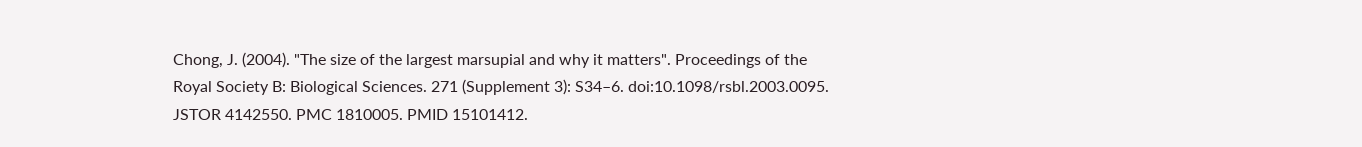Chong, J. (2004). "The size of the largest marsupial and why it matters". Proceedings of the Royal Society B: Biological Sciences. 271 (Supplement 3): S34–6. doi:10.1098/rsbl.2003.0095. JSTOR 4142550. PMC 1810005. PMID 15101412.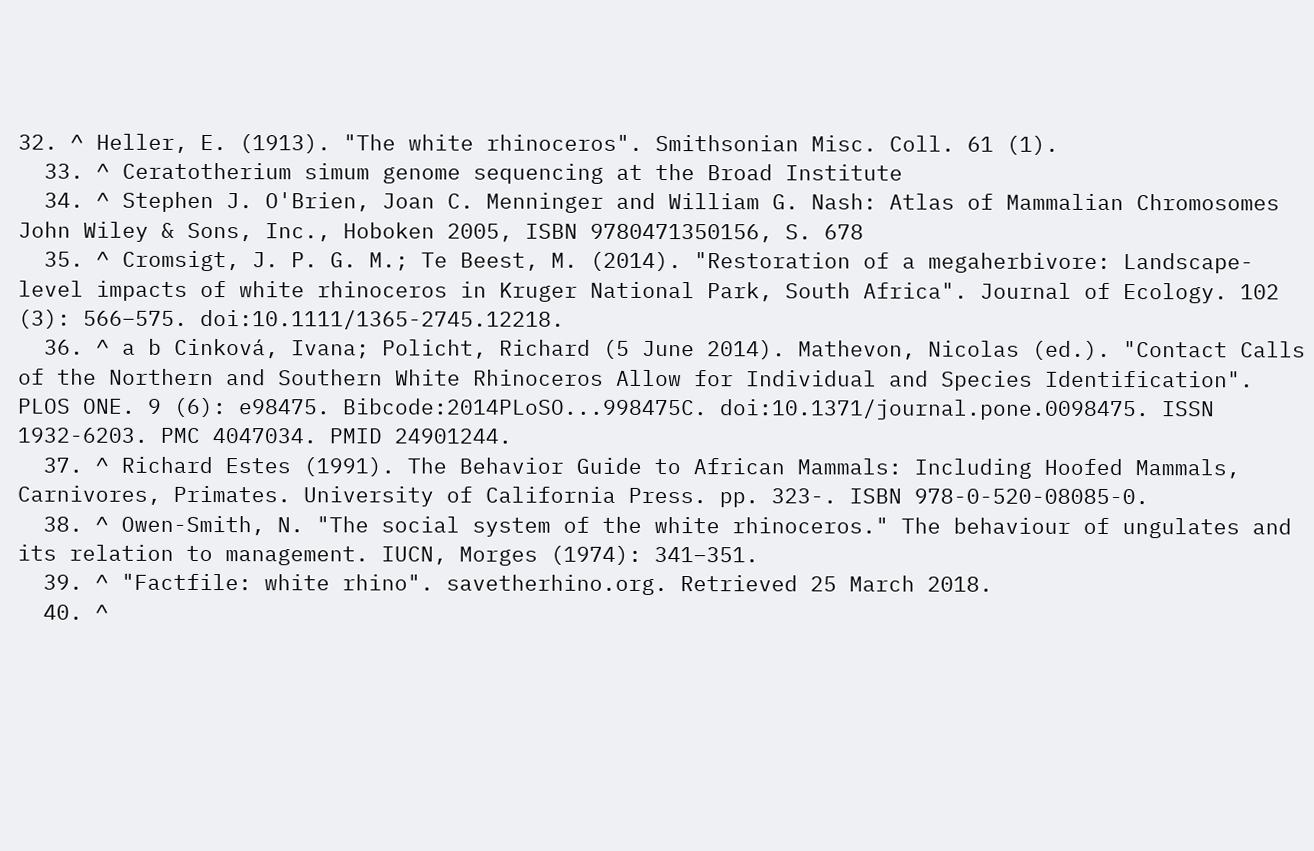32. ^ Heller, E. (1913). "The white rhinoceros". Smithsonian Misc. Coll. 61 (1).
  33. ^ Ceratotherium simum genome sequencing at the Broad Institute
  34. ^ Stephen J. O'Brien, Joan C. Menninger and William G. Nash: Atlas of Mammalian Chromosomes John Wiley & Sons, Inc., Hoboken 2005, ISBN 9780471350156, S. 678
  35. ^ Cromsigt, J. P. G. M.; Te Beest, M. (2014). "Restoration of a megaherbivore: Landscape-level impacts of white rhinoceros in Kruger National Park, South Africa". Journal of Ecology. 102 (3): 566–575. doi:10.1111/1365-2745.12218.
  36. ^ a b Cinková, Ivana; Policht, Richard (5 June 2014). Mathevon, Nicolas (ed.). "Contact Calls of the Northern and Southern White Rhinoceros Allow for Individual and Species Identification". PLOS ONE. 9 (6): e98475. Bibcode:2014PLoSO...998475C. doi:10.1371/journal.pone.0098475. ISSN 1932-6203. PMC 4047034. PMID 24901244.
  37. ^ Richard Estes (1991). The Behavior Guide to African Mammals: Including Hoofed Mammals, Carnivores, Primates. University of California Press. pp. 323-. ISBN 978-0-520-08085-0.
  38. ^ Owen-Smith, N. "The social system of the white rhinoceros." The behaviour of ungulates and its relation to management. IUCN, Morges (1974): 341–351.
  39. ^ "Factfile: white rhino". savetherhino.org. Retrieved 25 March 2018.
  40. ^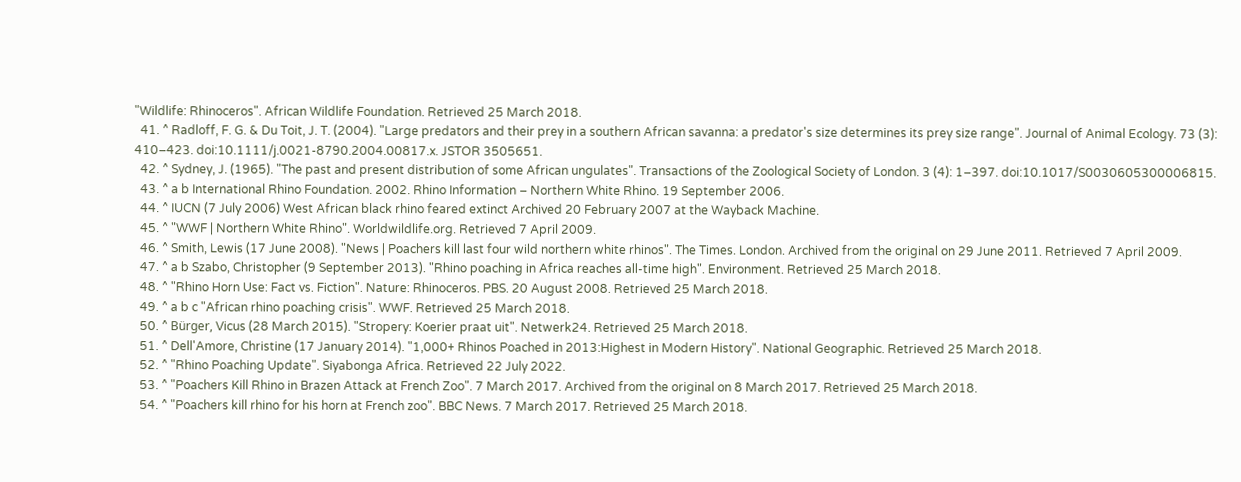"Wildlife: Rhinoceros". African Wildlife Foundation. Retrieved 25 March 2018.
  41. ^ Radloff, F. G. & Du Toit, J. T. (2004). "Large predators and their prey in a southern African savanna: a predator's size determines its prey size range". Journal of Animal Ecology. 73 (3): 410–423. doi:10.1111/j.0021-8790.2004.00817.x. JSTOR 3505651.
  42. ^ Sydney, J. (1965). "The past and present distribution of some African ungulates". Transactions of the Zoological Society of London. 3 (4): 1–397. doi:10.1017/S0030605300006815.
  43. ^ a b International Rhino Foundation. 2002. Rhino Information – Northern White Rhino. 19 September 2006.
  44. ^ IUCN (7 July 2006) West African black rhino feared extinct Archived 20 February 2007 at the Wayback Machine.
  45. ^ "WWF | Northern White Rhino". Worldwildlife.org. Retrieved 7 April 2009.
  46. ^ Smith, Lewis (17 June 2008). "News | Poachers kill last four wild northern white rhinos". The Times. London. Archived from the original on 29 June 2011. Retrieved 7 April 2009.
  47. ^ a b Szabo, Christopher (9 September 2013). "Rhino poaching in Africa reaches all-time high". Environment. Retrieved 25 March 2018.
  48. ^ "Rhino Horn Use: Fact vs. Fiction". Nature: Rhinoceros. PBS. 20 August 2008. Retrieved 25 March 2018.
  49. ^ a b c "African rhino poaching crisis". WWF. Retrieved 25 March 2018.
  50. ^ Bürger, Vicus (28 March 2015). "Stropery: Koerier praat uit". Netwerk24. Retrieved 25 March 2018.
  51. ^ Dell'Amore, Christine (17 January 2014). "1,000+ Rhinos Poached in 2013:Highest in Modern History". National Geographic. Retrieved 25 March 2018.
  52. ^ "Rhino Poaching Update". Siyabonga Africa. Retrieved 22 July 2022.
  53. ^ "Poachers Kill Rhino in Brazen Attack at French Zoo". 7 March 2017. Archived from the original on 8 March 2017. Retrieved 25 March 2018.
  54. ^ "Poachers kill rhino for his horn at French zoo". BBC News. 7 March 2017. Retrieved 25 March 2018.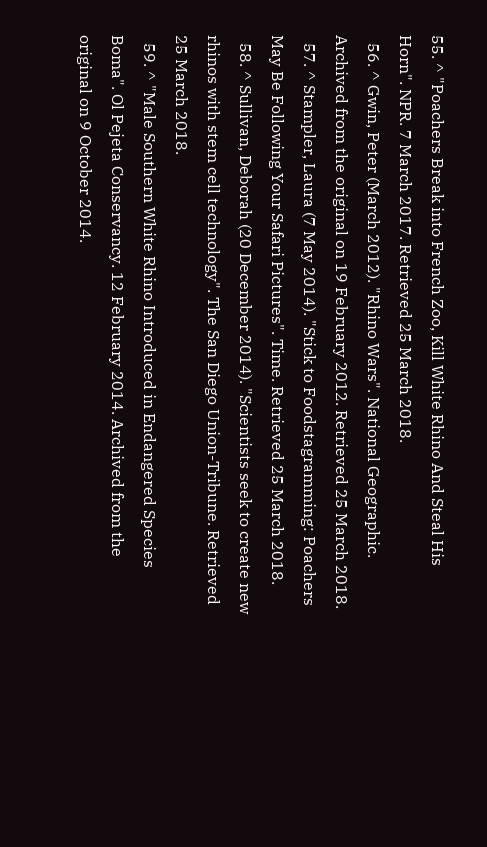55. ^ "Poachers Break into French Zoo, Kill White Rhino And Steal His Horn". NPR. 7 March 2017. Retrieved 25 March 2018.
  56. ^ Gwin, Peter (March 2012). "Rhino Wars". National Geographic. Archived from the original on 19 February 2012. Retrieved 25 March 2018.
  57. ^ Stampler, Laura (7 May 2014). "Stick to Foodstagramming: Poachers May Be Following Your Safari Pictures". Time. Retrieved 25 March 2018.
  58. ^ Sullivan, Deborah (20 December 2014). "Scientists seek to create new rhinos with stem cell technology". The San Diego Union-Tribune. Retrieved 25 March 2018.
  59. ^ "Male Southern White Rhino Introduced in Endangered Species Boma". Ol Pejeta Conservancy. 12 February 2014. Archived from the original on 9 October 2014.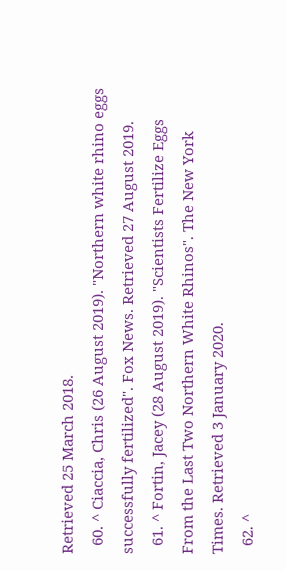Retrieved 25 March 2018.
  60. ^ Ciaccia, Chris (26 August 2019). "Northern white rhino eggs successfully fertilized". Fox News. Retrieved 27 August 2019.
  61. ^ Fortin, Jacey (28 August 2019). "Scientists Fertilize Eggs From the Last Two Northern White Rhinos". The New York Times. Retrieved 3 January 2020.
  62. ^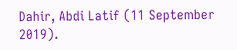Dahir, Abdi Latif (11 September 2019).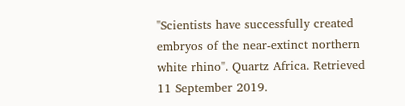"Scientists have successfully created embryos of the near-extinct northern white rhino". Quartz Africa. Retrieved 11 September 2019.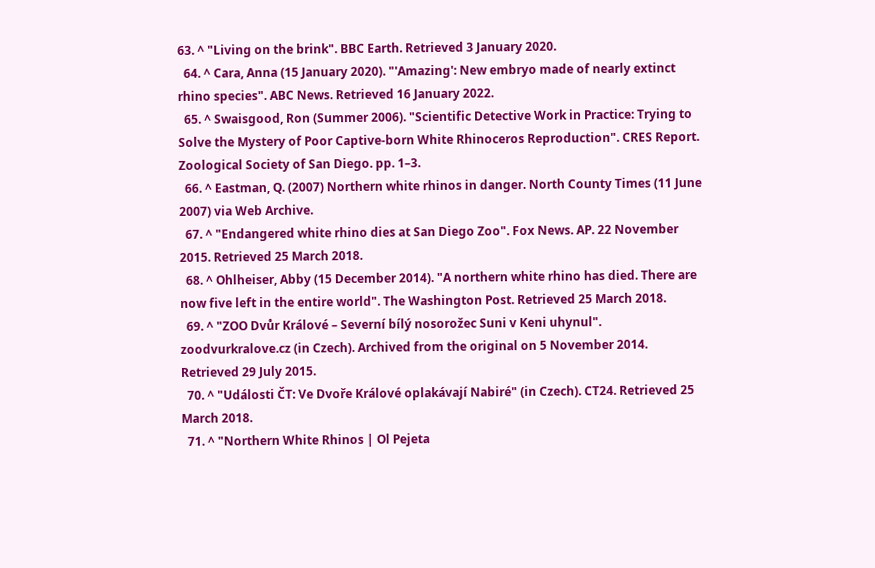63. ^ "Living on the brink". BBC Earth. Retrieved 3 January 2020.
  64. ^ Cara, Anna (15 January 2020). "'Amazing': New embryo made of nearly extinct rhino species". ABC News. Retrieved 16 January 2022.
  65. ^ Swaisgood, Ron (Summer 2006). "Scientific Detective Work in Practice: Trying to Solve the Mystery of Poor Captive-born White Rhinoceros Reproduction". CRES Report. Zoological Society of San Diego. pp. 1–3.
  66. ^ Eastman, Q. (2007) Northern white rhinos in danger. North County Times (11 June 2007) via Web Archive.
  67. ^ "Endangered white rhino dies at San Diego Zoo". Fox News. AP. 22 November 2015. Retrieved 25 March 2018.
  68. ^ Ohlheiser, Abby (15 December 2014). "A northern white rhino has died. There are now five left in the entire world". The Washington Post. Retrieved 25 March 2018.
  69. ^ "ZOO Dvůr Králové – Severní bílý nosorožec Suni v Keni uhynul". zoodvurkralove.cz (in Czech). Archived from the original on 5 November 2014. Retrieved 29 July 2015.
  70. ^ "Události ČT: Ve Dvoře Králové oplakávají Nabiré" (in Czech). CT24. Retrieved 25 March 2018.
  71. ^ "Northern White Rhinos | Ol Pejeta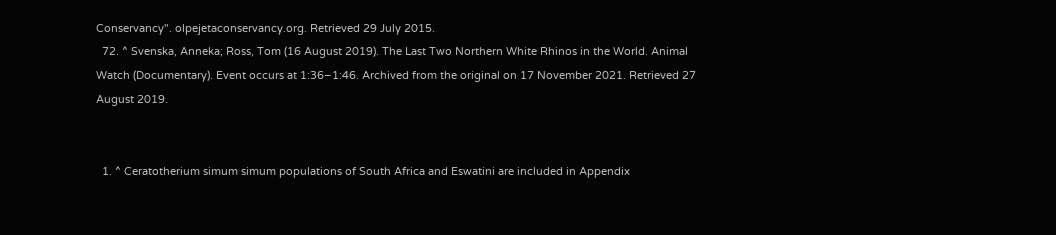Conservancy". olpejetaconservancy.org. Retrieved 29 July 2015.
  72. ^ Svenska, Anneka; Ross, Tom (16 August 2019). The Last Two Northern White Rhinos in the World. Animal Watch (Documentary). Event occurs at 1:36–1:46. Archived from the original on 17 November 2021. Retrieved 27 August 2019.


  1. ^ Ceratotherium simum simum populations of South Africa and Eswatini are included in Appendix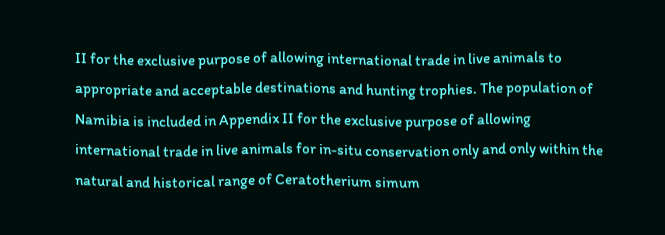II for the exclusive purpose of allowing international trade in live animals to appropriate and acceptable destinations and hunting trophies. The population of Namibia is included in Appendix II for the exclusive purpose of allowing international trade in live animals for in-situ conservation only and only within the natural and historical range of Ceratotherium simum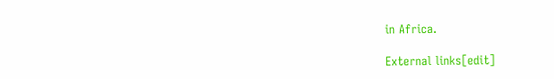in Africa.

External links[edit]